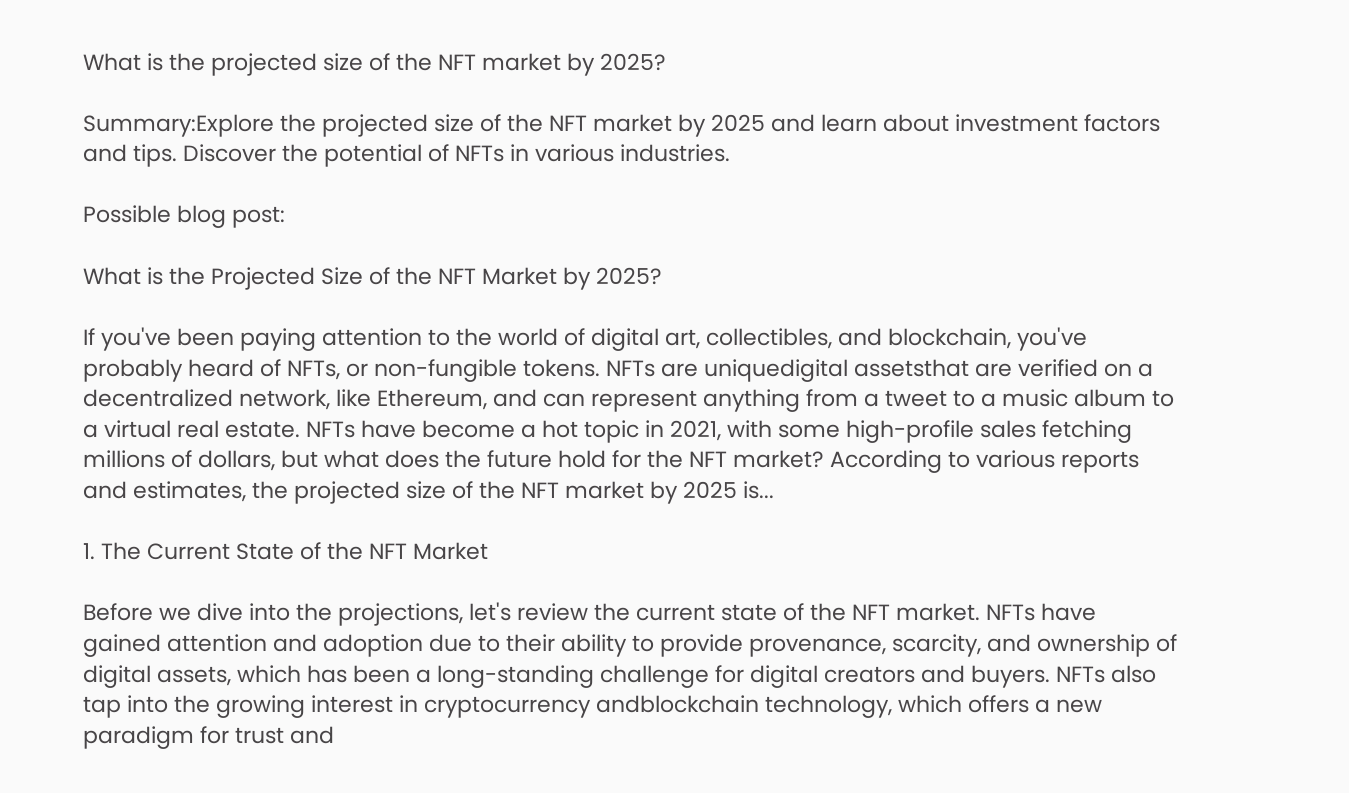What is the projected size of the NFT market by 2025?

Summary:Explore the projected size of the NFT market by 2025 and learn about investment factors and tips. Discover the potential of NFTs in various industries.

Possible blog post:

What is the Projected Size of the NFT Market by 2025?

If you've been paying attention to the world of digital art, collectibles, and blockchain, you've probably heard of NFTs, or non-fungible tokens. NFTs are uniquedigital assetsthat are verified on a decentralized network, like Ethereum, and can represent anything from a tweet to a music album to a virtual real estate. NFTs have become a hot topic in 2021, with some high-profile sales fetching millions of dollars, but what does the future hold for the NFT market? According to various reports and estimates, the projected size of the NFT market by 2025 is...

1. The Current State of the NFT Market

Before we dive into the projections, let's review the current state of the NFT market. NFTs have gained attention and adoption due to their ability to provide provenance, scarcity, and ownership of digital assets, which has been a long-standing challenge for digital creators and buyers. NFTs also tap into the growing interest in cryptocurrency andblockchain technology, which offers a new paradigm for trust and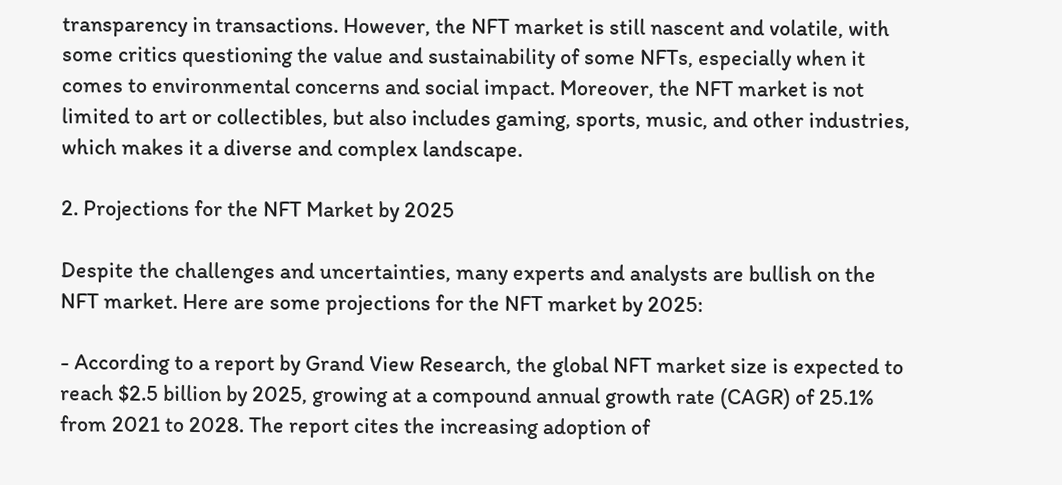transparency in transactions. However, the NFT market is still nascent and volatile, with some critics questioning the value and sustainability of some NFTs, especially when it comes to environmental concerns and social impact. Moreover, the NFT market is not limited to art or collectibles, but also includes gaming, sports, music, and other industries, which makes it a diverse and complex landscape.

2. Projections for the NFT Market by 2025

Despite the challenges and uncertainties, many experts and analysts are bullish on the NFT market. Here are some projections for the NFT market by 2025:

- According to a report by Grand View Research, the global NFT market size is expected to reach $2.5 billion by 2025, growing at a compound annual growth rate (CAGR) of 25.1% from 2021 to 2028. The report cites the increasing adoption of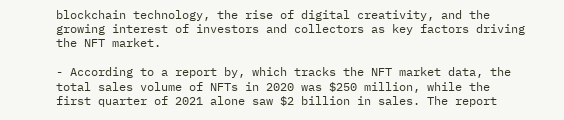blockchain technology, the rise of digital creativity, and the growing interest of investors and collectors as key factors driving the NFT market.

- According to a report by, which tracks the NFT market data, the total sales volume of NFTs in 2020 was $250 million, while the first quarter of 2021 alone saw $2 billion in sales. The report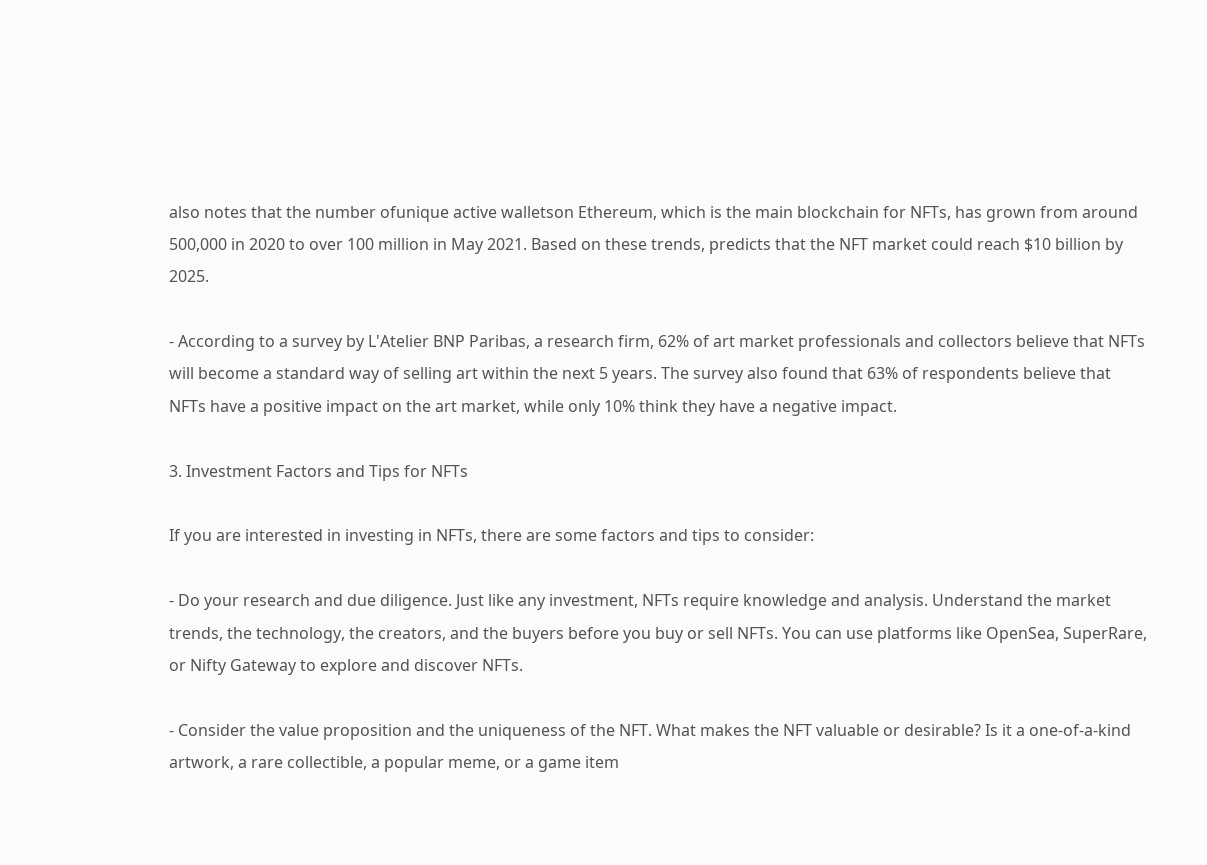also notes that the number ofunique active walletson Ethereum, which is the main blockchain for NFTs, has grown from around 500,000 in 2020 to over 100 million in May 2021. Based on these trends, predicts that the NFT market could reach $10 billion by 2025.

- According to a survey by L'Atelier BNP Paribas, a research firm, 62% of art market professionals and collectors believe that NFTs will become a standard way of selling art within the next 5 years. The survey also found that 63% of respondents believe that NFTs have a positive impact on the art market, while only 10% think they have a negative impact.

3. Investment Factors and Tips for NFTs

If you are interested in investing in NFTs, there are some factors and tips to consider:

- Do your research and due diligence. Just like any investment, NFTs require knowledge and analysis. Understand the market trends, the technology, the creators, and the buyers before you buy or sell NFTs. You can use platforms like OpenSea, SuperRare, or Nifty Gateway to explore and discover NFTs.

- Consider the value proposition and the uniqueness of the NFT. What makes the NFT valuable or desirable? Is it a one-of-a-kind artwork, a rare collectible, a popular meme, or a game item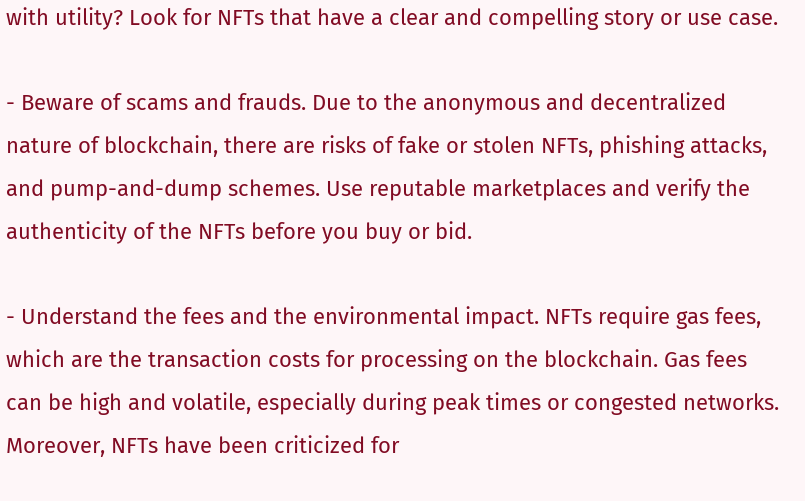with utility? Look for NFTs that have a clear and compelling story or use case.

- Beware of scams and frauds. Due to the anonymous and decentralized nature of blockchain, there are risks of fake or stolen NFTs, phishing attacks, and pump-and-dump schemes. Use reputable marketplaces and verify the authenticity of the NFTs before you buy or bid.

- Understand the fees and the environmental impact. NFTs require gas fees, which are the transaction costs for processing on the blockchain. Gas fees can be high and volatile, especially during peak times or congested networks. Moreover, NFTs have been criticized for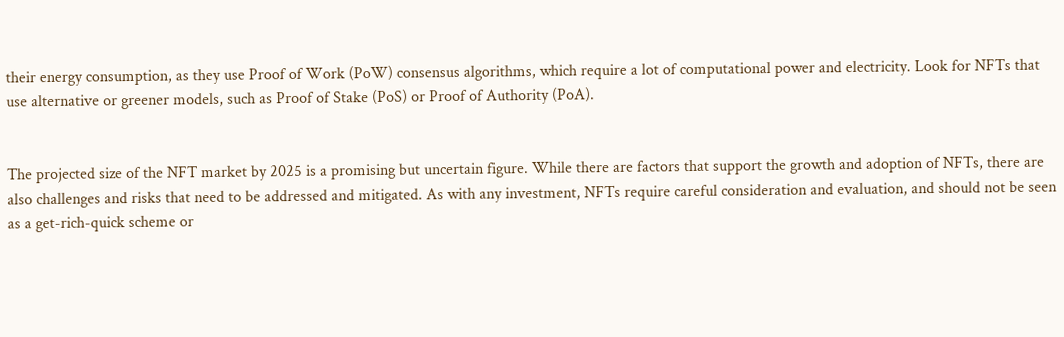their energy consumption, as they use Proof of Work (PoW) consensus algorithms, which require a lot of computational power and electricity. Look for NFTs that use alternative or greener models, such as Proof of Stake (PoS) or Proof of Authority (PoA).


The projected size of the NFT market by 2025 is a promising but uncertain figure. While there are factors that support the growth and adoption of NFTs, there are also challenges and risks that need to be addressed and mitigated. As with any investment, NFTs require careful consideration and evaluation, and should not be seen as a get-rich-quick scheme or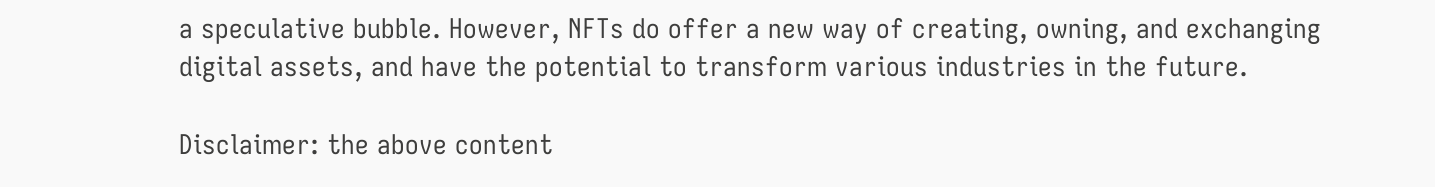a speculative bubble. However, NFTs do offer a new way of creating, owning, and exchanging digital assets, and have the potential to transform various industries in the future.

Disclaimer: the above content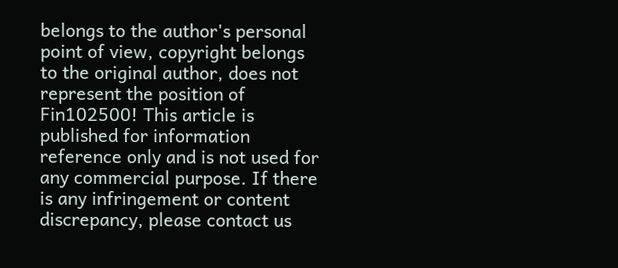belongs to the author's personal point of view, copyright belongs to the original author, does not represent the position of Fin102500! This article is published for information reference only and is not used for any commercial purpose. If there is any infringement or content discrepancy, please contact us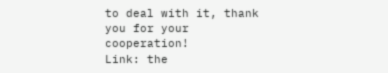to deal with it, thank you for your cooperation!
Link: the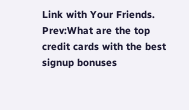Link with Your Friends.
Prev:What are the top credit cards with the best signup bonuses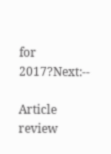for 2017?Next:--

Article review